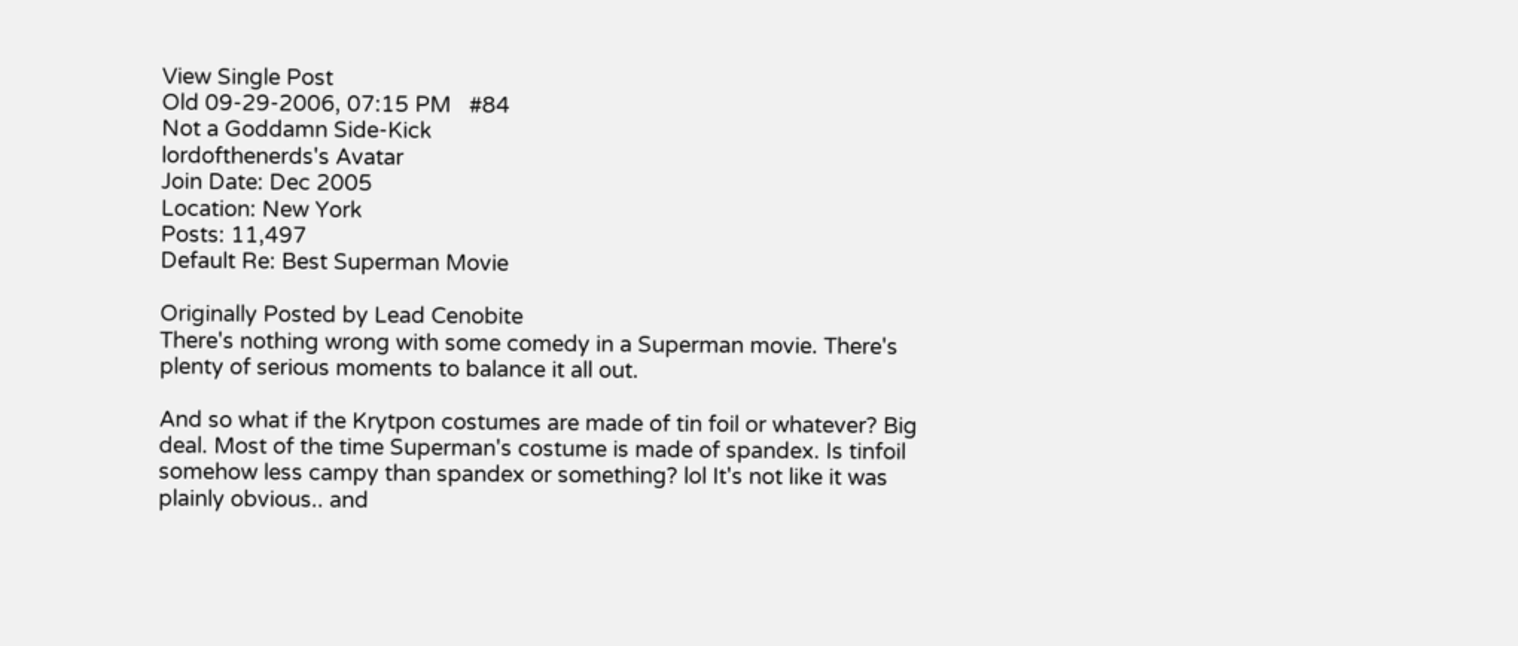View Single Post
Old 09-29-2006, 07:15 PM   #84
Not a Goddamn Side-Kick
lordofthenerds's Avatar
Join Date: Dec 2005
Location: New York
Posts: 11,497
Default Re: Best Superman Movie

Originally Posted by Lead Cenobite
There's nothing wrong with some comedy in a Superman movie. There's plenty of serious moments to balance it all out.

And so what if the Krytpon costumes are made of tin foil or whatever? Big deal. Most of the time Superman's costume is made of spandex. Is tinfoil somehow less campy than spandex or something? lol It's not like it was plainly obvious.. and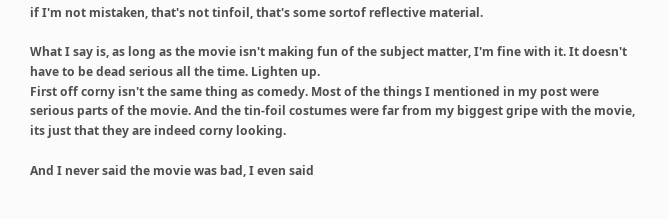if I'm not mistaken, that's not tinfoil, that's some sortof reflective material.

What I say is, as long as the movie isn't making fun of the subject matter, I'm fine with it. It doesn't have to be dead serious all the time. Lighten up.
First off corny isn't the same thing as comedy. Most of the things I mentioned in my post were serious parts of the movie. And the tin-foil costumes were far from my biggest gripe with the movie, its just that they are indeed corny looking.

And I never said the movie was bad, I even said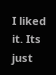I liked it. Its just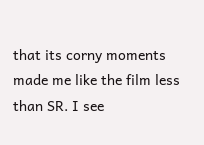that its corny moments made me like the film less than SR. I see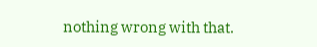nothing wrong with that.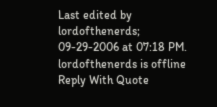Last edited by lordofthenerds; 09-29-2006 at 07:18 PM.
lordofthenerds is offline   Reply With Quote